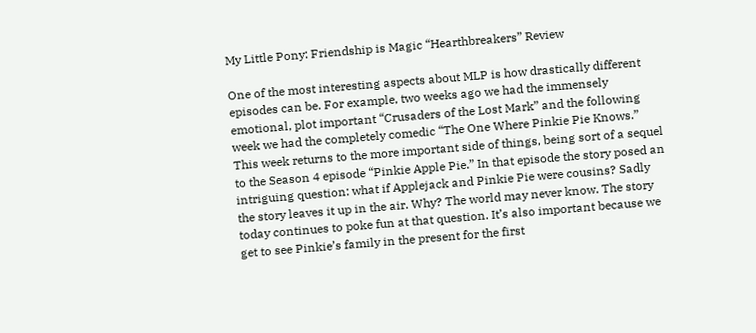My Little Pony: Friendship is Magic “Hearthbreakers” Review

One of the most interesting aspects about MLP is how drastically different episodes can be. For example, two weeks ago we had the immensely emotional, plot important “Crusaders of the Lost Mark” and the following week we had the completely comedic “The One Where Pinkie Pie Knows.” This week returns to the more important side of things, being sort of a sequel to the Season 4 episode “Pinkie Apple Pie.” In that episode the story posed an intriguing question: what if Applejack and Pinkie Pie were cousins? Sadly the story leaves it up in the air. Why? The world may never know. The story today continues to poke fun at that question. It’s also important because we get to see Pinkie’s family in the present for the first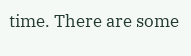time. There are some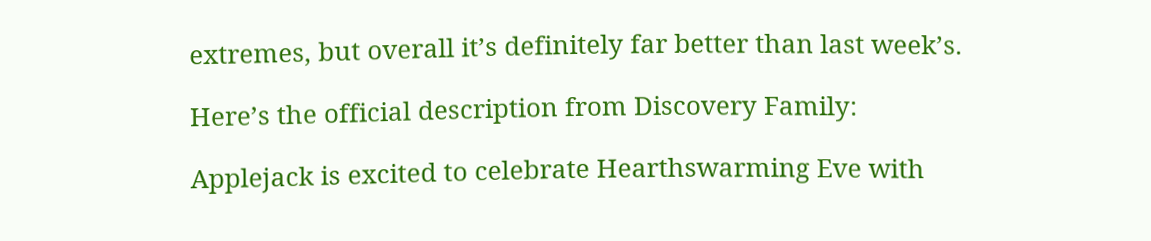extremes, but overall it’s definitely far better than last week’s.

Here’s the official description from Discovery Family:

Applejack is excited to celebrate Hearthswarming Eve with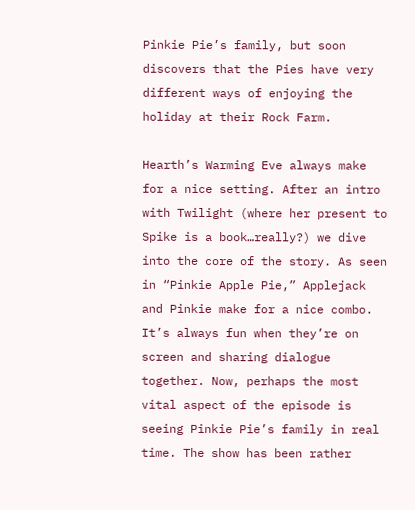Pinkie Pie’s family, but soon discovers that the Pies have very different ways of enjoying the holiday at their Rock Farm.

Hearth’s Warming Eve always make for a nice setting. After an intro with Twilight (where her present to Spike is a book…really?) we dive into the core of the story. As seen in “Pinkie Apple Pie,” Applejack and Pinkie make for a nice combo. It’s always fun when they’re on screen and sharing dialogue together. Now, perhaps the most vital aspect of the episode is seeing Pinkie Pie’s family in real time. The show has been rather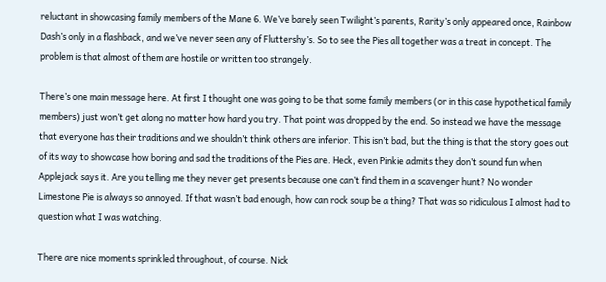reluctant in showcasing family members of the Mane 6. We’ve barely seen Twilight’s parents, Rarity’s only appeared once, Rainbow Dash’s only in a flashback, and we’ve never seen any of Fluttershy’s. So to see the Pies all together was a treat in concept. The problem is that almost of them are hostile or written too strangely.

There’s one main message here. At first I thought one was going to be that some family members (or in this case hypothetical family members) just won’t get along no matter how hard you try. That point was dropped by the end. So instead we have the message that everyone has their traditions and we shouldn’t think others are inferior. This isn’t bad, but the thing is that the story goes out of its way to showcase how boring and sad the traditions of the Pies are. Heck, even Pinkie admits they don’t sound fun when Applejack says it. Are you telling me they never get presents because one can’t find them in a scavenger hunt? No wonder Limestone Pie is always so annoyed. If that wasn’t bad enough, how can rock soup be a thing? That was so ridiculous I almost had to question what I was watching.

There are nice moments sprinkled throughout, of course. Nick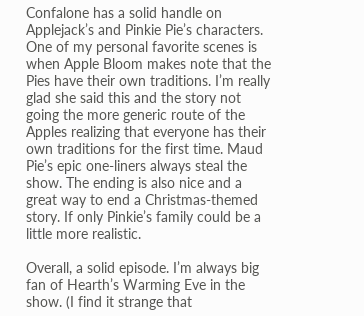Confalone has a solid handle on Applejack’s and Pinkie Pie’s characters. One of my personal favorite scenes is when Apple Bloom makes note that the Pies have their own traditions. I’m really glad she said this and the story not going the more generic route of the Apples realizing that everyone has their own traditions for the first time. Maud Pie’s epic one-liners always steal the show. The ending is also nice and a great way to end a Christmas-themed story. If only Pinkie’s family could be a little more realistic.

Overall, a solid episode. I’m always big fan of Hearth’s Warming Eve in the show. (I find it strange that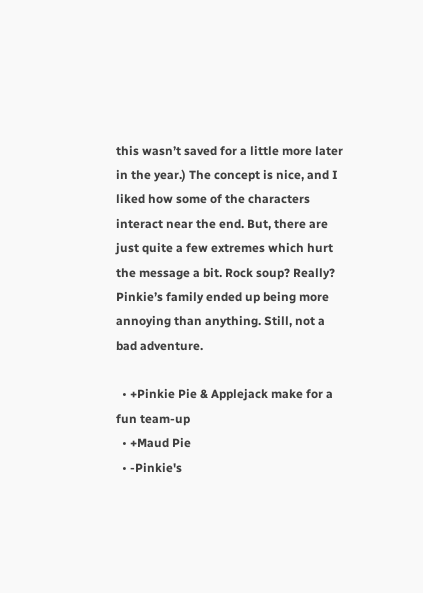this wasn’t saved for a little more later in the year.) The concept is nice, and I liked how some of the characters interact near the end. But, there are just quite a few extremes which hurt the message a bit. Rock soup? Really? Pinkie’s family ended up being more annoying than anything. Still, not a bad adventure.

  • +Pinkie Pie & Applejack make for a fun team-up
  • +Maud Pie
  • -Pinkie's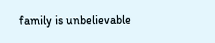family is unbelievable